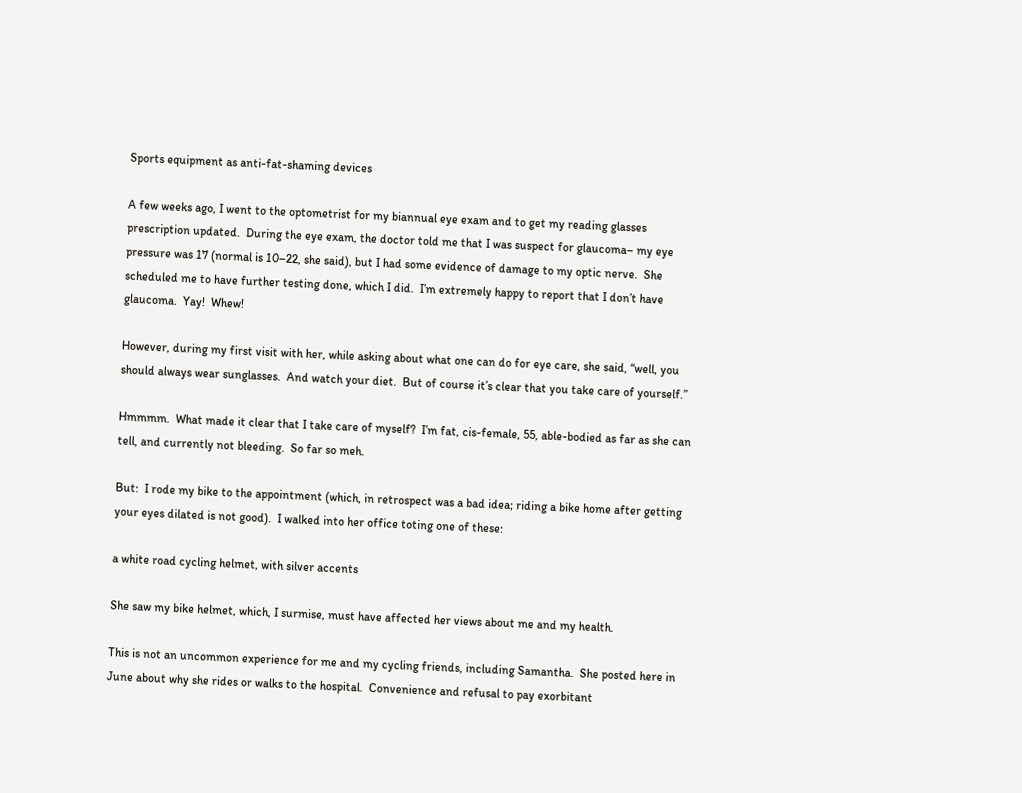Sports equipment as anti-fat-shaming devices

A few weeks ago, I went to the optometrist for my biannual eye exam and to get my reading glasses prescription updated.  During the eye exam, the doctor told me that I was suspect for glaucoma– my eye pressure was 17 (normal is 10–22, she said), but I had some evidence of damage to my optic nerve.  She scheduled me to have further testing done, which I did.  I’m extremely happy to report that I don’t have glaucoma.  Yay!  Whew!

However, during my first visit with her, while asking about what one can do for eye care, she said, “well, you should always wear sunglasses.  And watch your diet.  But of course it’s clear that you take care of yourself.”

Hmmmm.  What made it clear that I take care of myself?  I’m fat, cis-female, 55, able-bodied as far as she can tell, and currently not bleeding.  So far so meh.

But:  I rode my bike to the appointment (which, in retrospect was a bad idea; riding a bike home after getting your eyes dilated is not good).  I walked into her office toting one of these:

a white road cycling helmet, with silver accents

She saw my bike helmet, which, I surmise, must have affected her views about me and my health.

This is not an uncommon experience for me and my cycling friends, including Samantha.  She posted here in June about why she rides or walks to the hospital.  Convenience and refusal to pay exorbitant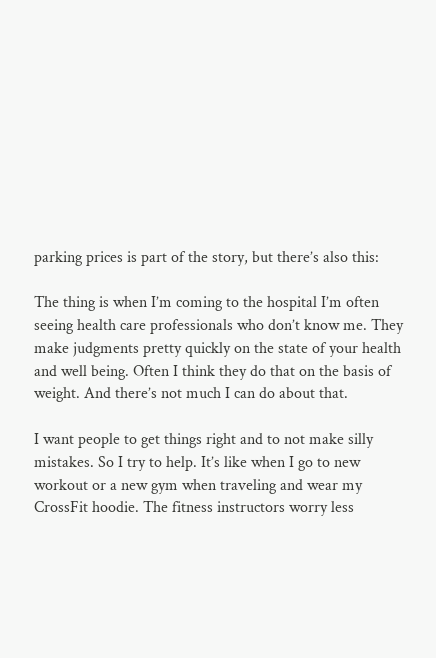parking prices is part of the story, but there’s also this:

The thing is when I’m coming to the hospital I’m often seeing health care professionals who don’t know me. They make judgments pretty quickly on the state of your health and well being. Often I think they do that on the basis of weight. And there’s not much I can do about that.

I want people to get things right and to not make silly mistakes. So I try to help. It’s like when I go to new workout or a new gym when traveling and wear my CrossFit hoodie. The fitness instructors worry less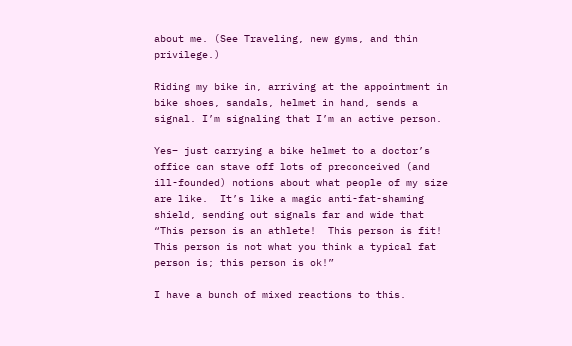about me. (See Traveling, new gyms, and thin privilege.)

Riding my bike in, arriving at the appointment in bike shoes, sandals, helmet in hand, sends a signal. I’m signaling that I’m an active person.

Yes– just carrying a bike helmet to a doctor’s office can stave off lots of preconceived (and ill-founded) notions about what people of my size are like.  It’s like a magic anti-fat-shaming shield, sending out signals far and wide that “This person is an athlete!  This person is fit!  This person is not what you think a typical fat person is; this person is ok!”

I have a bunch of mixed reactions to this.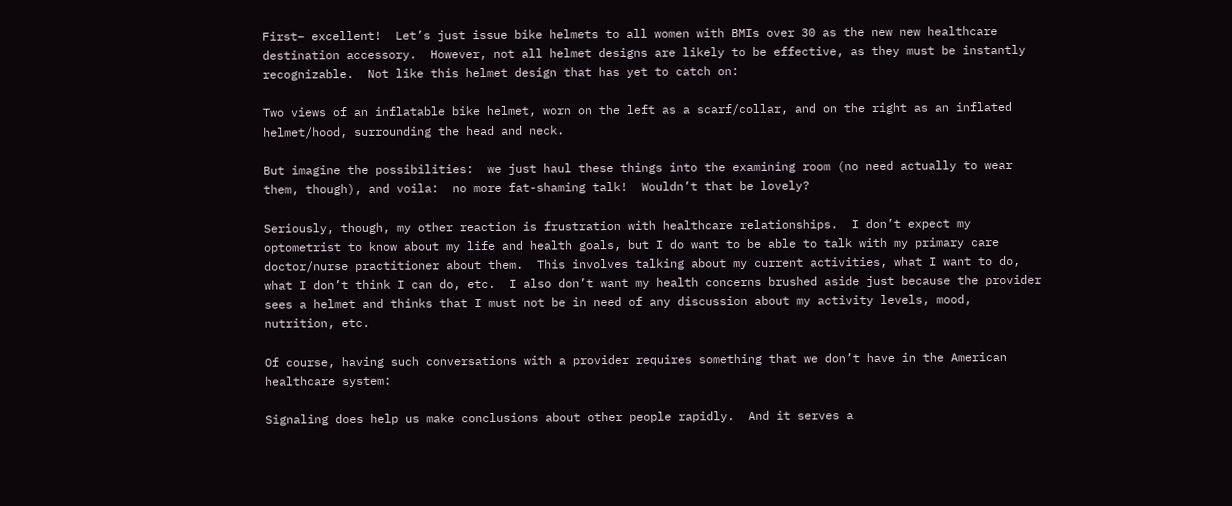First– excellent!  Let’s just issue bike helmets to all women with BMIs over 30 as the new new healthcare destination accessory.  However, not all helmet designs are likely to be effective, as they must be instantly recognizable.  Not like this helmet design that has yet to catch on:

Two views of an inflatable bike helmet, worn on the left as a scarf/collar, and on the right as an inflated helmet/hood, surrounding the head and neck.

But imagine the possibilities:  we just haul these things into the examining room (no need actually to wear them, though), and voila:  no more fat-shaming talk!  Wouldn’t that be lovely?

Seriously, though, my other reaction is frustration with healthcare relationships.  I don’t expect my optometrist to know about my life and health goals, but I do want to be able to talk with my primary care doctor/nurse practitioner about them.  This involves talking about my current activities, what I want to do, what I don’t think I can do, etc.  I also don’t want my health concerns brushed aside just because the provider sees a helmet and thinks that I must not be in need of any discussion about my activity levels, mood, nutrition, etc.

Of course, having such conversations with a provider requires something that we don’t have in the American healthcare system:

Signaling does help us make conclusions about other people rapidly.  And it serves a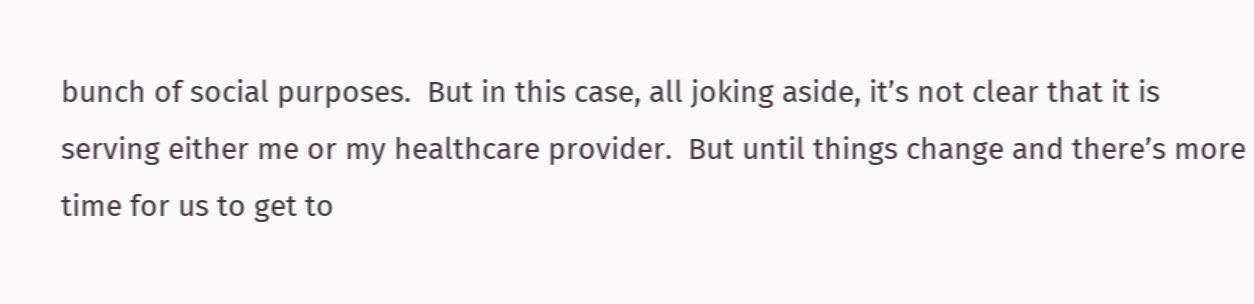bunch of social purposes.  But in this case, all joking aside, it’s not clear that it is serving either me or my healthcare provider.  But until things change and there’s more time for us to get to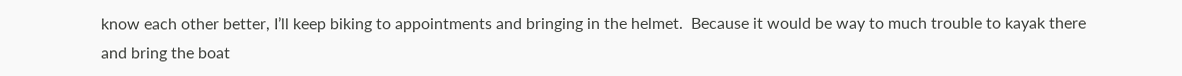know each other better, I’ll keep biking to appointments and bringing in the helmet.  Because it would be way to much trouble to kayak there and bring the boat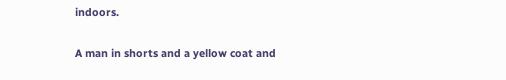indoors.

A man in shorts and a yellow coat and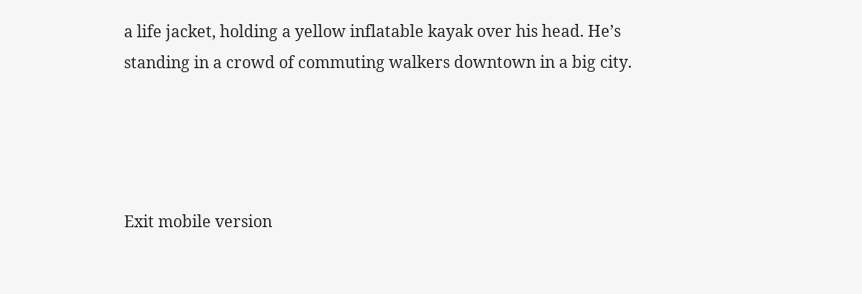a life jacket, holding a yellow inflatable kayak over his head. He’s standing in a crowd of commuting walkers downtown in a big city.




Exit mobile version